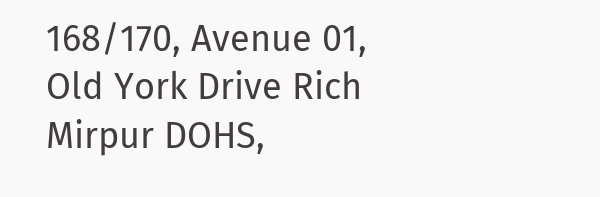168/170, Avenue 01, Old York Drive Rich Mirpur DOHS,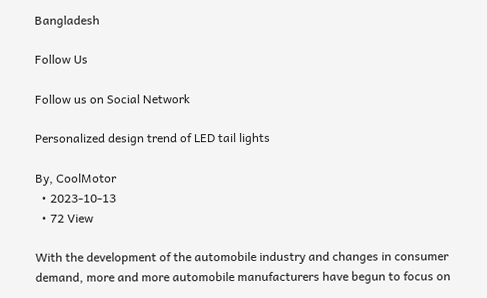Bangladesh

Follow Us

Follow us on Social Network

Personalized design trend of LED tail lights

By, CoolMotor
  • 2023-10-13
  • 72 View

With the development of the automobile industry and changes in consumer demand, more and more automobile manufacturers have begun to focus on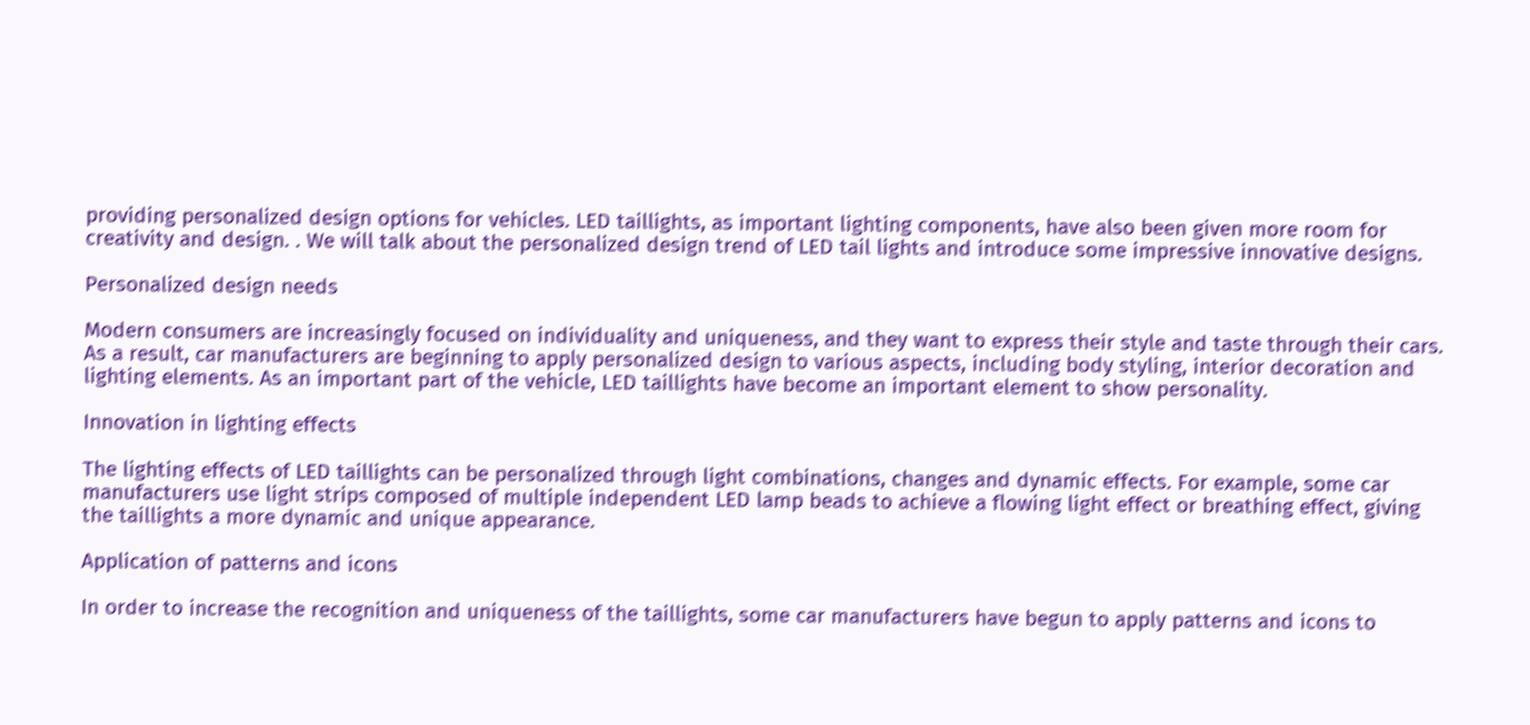providing personalized design options for vehicles. LED taillights, as important lighting components, have also been given more room for creativity and design. . We will talk about the personalized design trend of LED tail lights and introduce some impressive innovative designs.

Personalized design needs

Modern consumers are increasingly focused on individuality and uniqueness, and they want to express their style and taste through their cars. As a result, car manufacturers are beginning to apply personalized design to various aspects, including body styling, interior decoration and lighting elements. As an important part of the vehicle, LED taillights have become an important element to show personality.

Innovation in lighting effects

The lighting effects of LED taillights can be personalized through light combinations, changes and dynamic effects. For example, some car manufacturers use light strips composed of multiple independent LED lamp beads to achieve a flowing light effect or breathing effect, giving the taillights a more dynamic and unique appearance.

Application of patterns and icons

In order to increase the recognition and uniqueness of the taillights, some car manufacturers have begun to apply patterns and icons to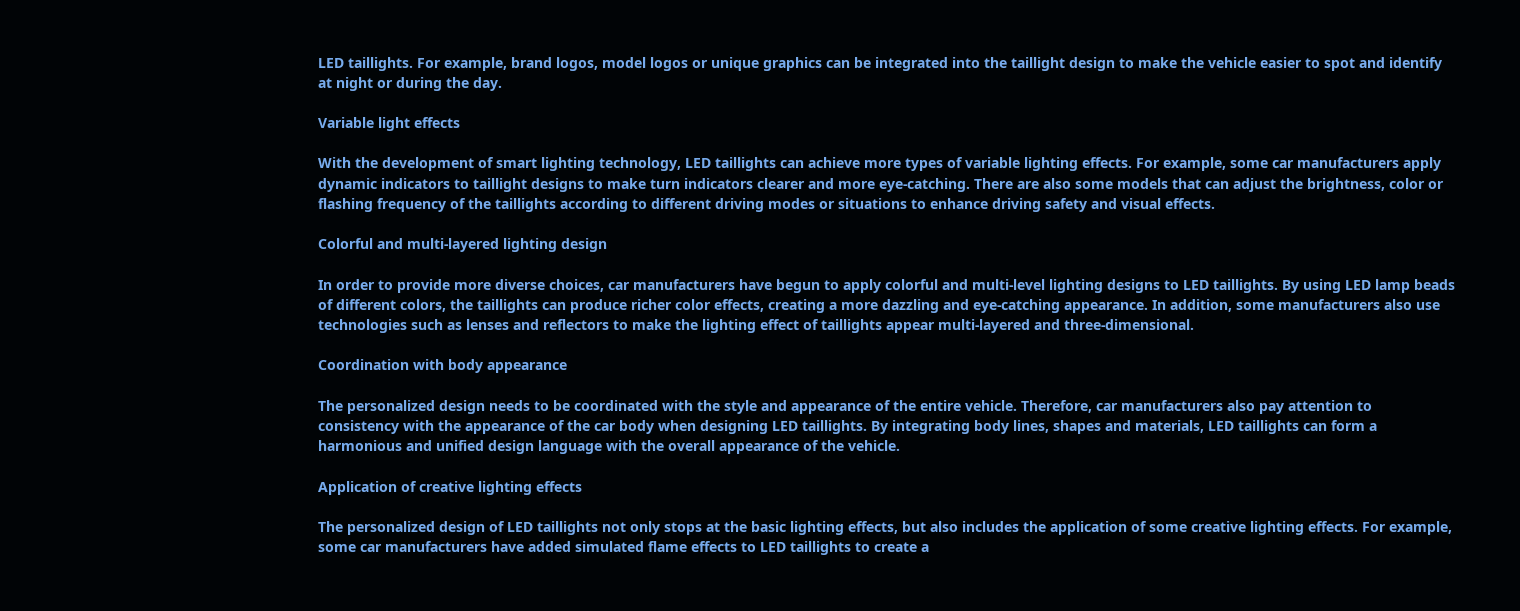LED taillights. For example, brand logos, model logos or unique graphics can be integrated into the taillight design to make the vehicle easier to spot and identify at night or during the day.

Variable light effects

With the development of smart lighting technology, LED taillights can achieve more types of variable lighting effects. For example, some car manufacturers apply dynamic indicators to taillight designs to make turn indicators clearer and more eye-catching. There are also some models that can adjust the brightness, color or flashing frequency of the taillights according to different driving modes or situations to enhance driving safety and visual effects.

Colorful and multi-layered lighting design

In order to provide more diverse choices, car manufacturers have begun to apply colorful and multi-level lighting designs to LED taillights. By using LED lamp beads of different colors, the taillights can produce richer color effects, creating a more dazzling and eye-catching appearance. In addition, some manufacturers also use technologies such as lenses and reflectors to make the lighting effect of taillights appear multi-layered and three-dimensional.

Coordination with body appearance

The personalized design needs to be coordinated with the style and appearance of the entire vehicle. Therefore, car manufacturers also pay attention to consistency with the appearance of the car body when designing LED taillights. By integrating body lines, shapes and materials, LED taillights can form a harmonious and unified design language with the overall appearance of the vehicle.

Application of creative lighting effects

The personalized design of LED taillights not only stops at the basic lighting effects, but also includes the application of some creative lighting effects. For example, some car manufacturers have added simulated flame effects to LED taillights to create a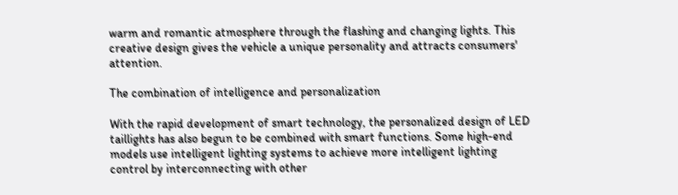warm and romantic atmosphere through the flashing and changing lights. This creative design gives the vehicle a unique personality and attracts consumers' attention.

The combination of intelligence and personalization

With the rapid development of smart technology, the personalized design of LED taillights has also begun to be combined with smart functions. Some high-end models use intelligent lighting systems to achieve more intelligent lighting control by interconnecting with other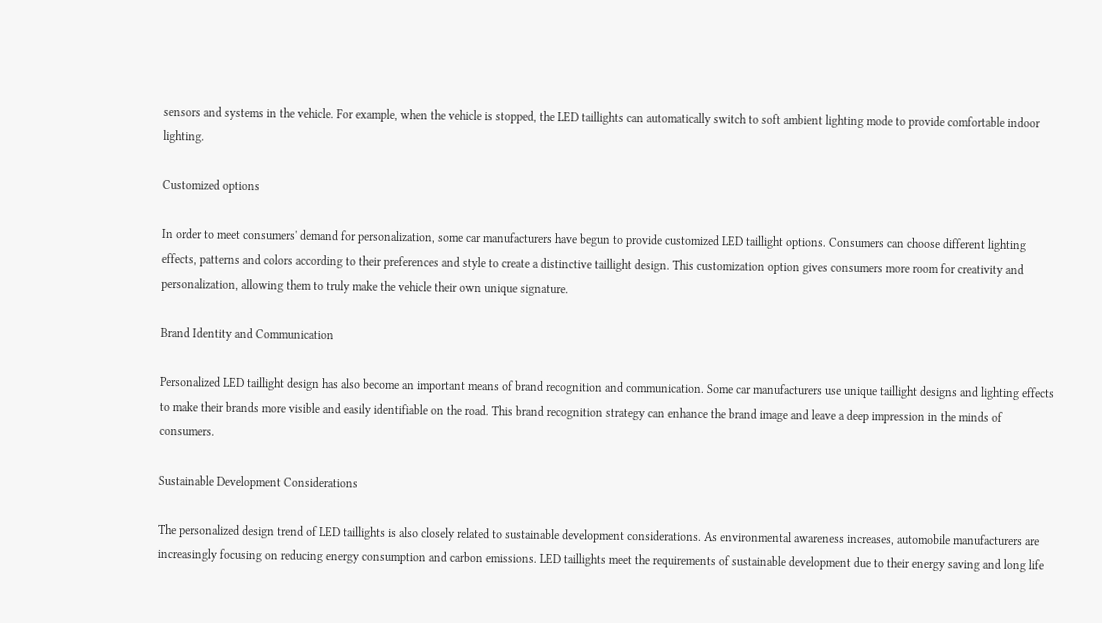sensors and systems in the vehicle. For example, when the vehicle is stopped, the LED taillights can automatically switch to soft ambient lighting mode to provide comfortable indoor lighting.

Customized options

In order to meet consumers' demand for personalization, some car manufacturers have begun to provide customized LED taillight options. Consumers can choose different lighting effects, patterns and colors according to their preferences and style to create a distinctive taillight design. This customization option gives consumers more room for creativity and personalization, allowing them to truly make the vehicle their own unique signature.

Brand Identity and Communication

Personalized LED taillight design has also become an important means of brand recognition and communication. Some car manufacturers use unique taillight designs and lighting effects to make their brands more visible and easily identifiable on the road. This brand recognition strategy can enhance the brand image and leave a deep impression in the minds of consumers.

Sustainable Development Considerations

The personalized design trend of LED taillights is also closely related to sustainable development considerations. As environmental awareness increases, automobile manufacturers are increasingly focusing on reducing energy consumption and carbon emissions. LED taillights meet the requirements of sustainable development due to their energy saving and long life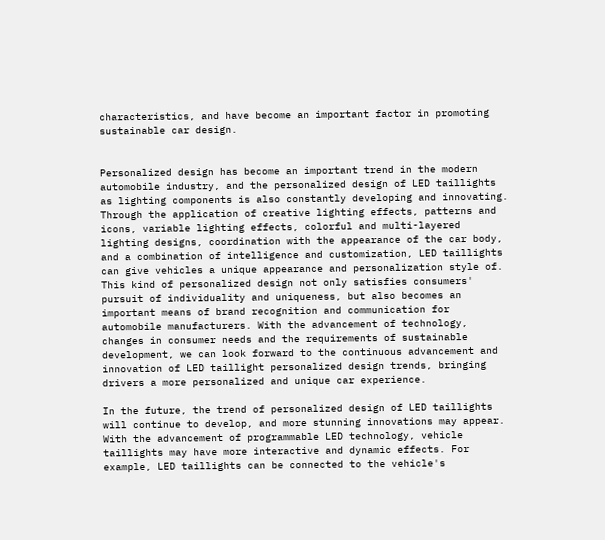characteristics, and have become an important factor in promoting sustainable car design.


Personalized design has become an important trend in the modern automobile industry, and the personalized design of LED taillights as lighting components is also constantly developing and innovating. Through the application of creative lighting effects, patterns and icons, variable lighting effects, colorful and multi-layered lighting designs, coordination with the appearance of the car body, and a combination of intelligence and customization, LED taillights can give vehicles a unique appearance and personalization style of. This kind of personalized design not only satisfies consumers' pursuit of individuality and uniqueness, but also becomes an important means of brand recognition and communication for automobile manufacturers. With the advancement of technology, changes in consumer needs and the requirements of sustainable development, we can look forward to the continuous advancement and innovation of LED taillight personalized design trends, bringing drivers a more personalized and unique car experience.

In the future, the trend of personalized design of LED taillights will continue to develop, and more stunning innovations may appear. With the advancement of programmable LED technology, vehicle taillights may have more interactive and dynamic effects. For example, LED taillights can be connected to the vehicle's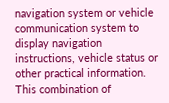navigation system or vehicle communication system to display navigation instructions, vehicle status or other practical information. This combination of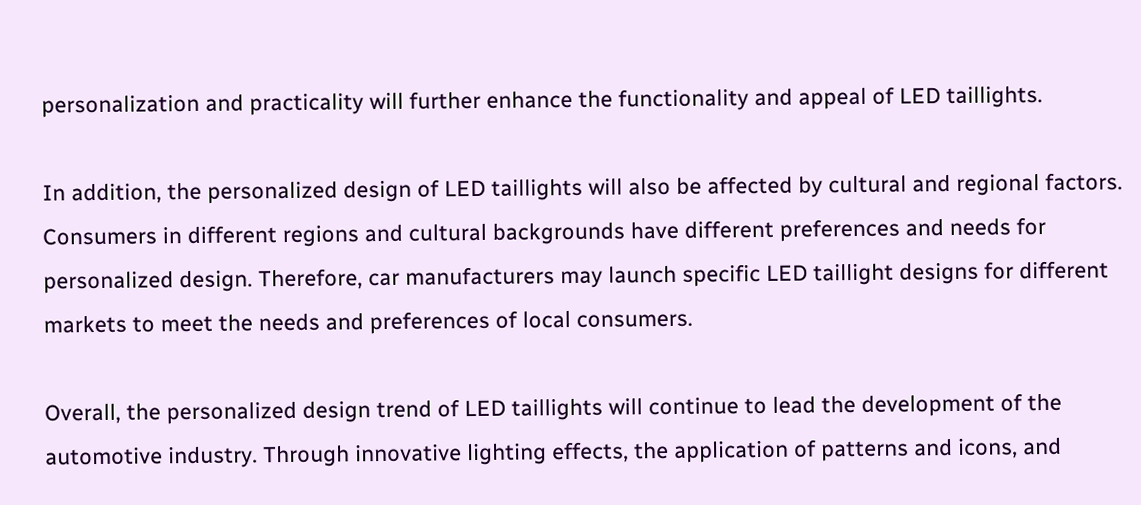personalization and practicality will further enhance the functionality and appeal of LED taillights.

In addition, the personalized design of LED taillights will also be affected by cultural and regional factors. Consumers in different regions and cultural backgrounds have different preferences and needs for personalized design. Therefore, car manufacturers may launch specific LED taillight designs for different markets to meet the needs and preferences of local consumers.

Overall, the personalized design trend of LED taillights will continue to lead the development of the automotive industry. Through innovative lighting effects, the application of patterns and icons, and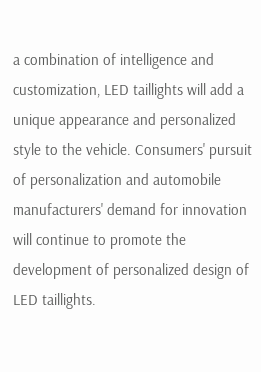a combination of intelligence and customization, LED taillights will add a unique appearance and personalized style to the vehicle. Consumers' pursuit of personalization and automobile manufacturers' demand for innovation will continue to promote the development of personalized design of LED taillights.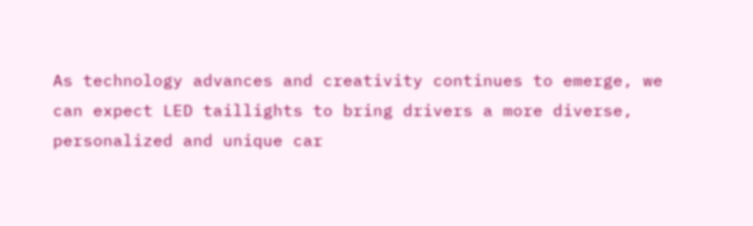As technology advances and creativity continues to emerge, we can expect LED taillights to bring drivers a more diverse, personalized and unique car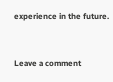experience in the future.


Leave a comment